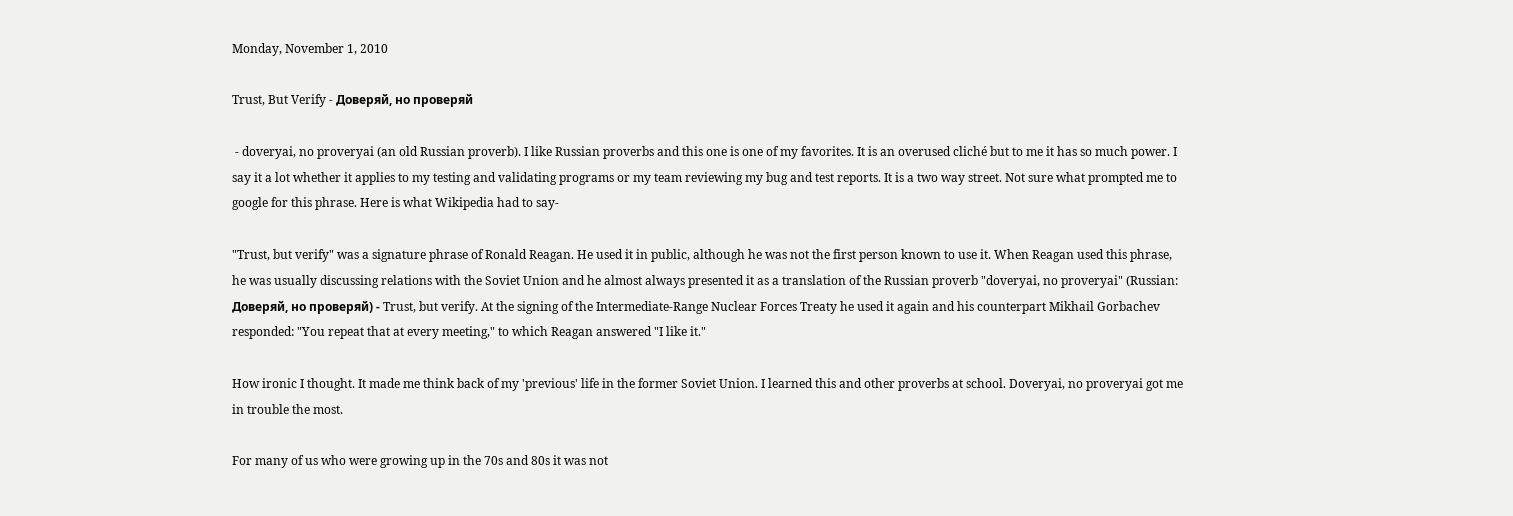Monday, November 1, 2010

Trust, But Verify - Доверяй, но проверяй

 - doveryai, no proveryai (an old Russian proverb). I like Russian proverbs and this one is one of my favorites. It is an overused cliché but to me it has so much power. I say it a lot whether it applies to my testing and validating programs or my team reviewing my bug and test reports. It is a two way street. Not sure what prompted me to google for this phrase. Here is what Wikipedia had to say-

"Trust, but verify" was a signature phrase of Ronald Reagan. He used it in public, although he was not the first person known to use it. When Reagan used this phrase, he was usually discussing relations with the Soviet Union and he almost always presented it as a translation of the Russian proverb "doveryai, no proveryai" (Russian: Доверяй, но проверяй) - Trust, but verify. At the signing of the Intermediate-Range Nuclear Forces Treaty he used it again and his counterpart Mikhail Gorbachev responded: "You repeat that at every meeting," to which Reagan answered "I like it."

How ironic I thought. It made me think back of my 'previous' life in the former Soviet Union. I learned this and other proverbs at school. Doveryai, no proveryai got me in trouble the most.

For many of us who were growing up in the 70s and 80s it was not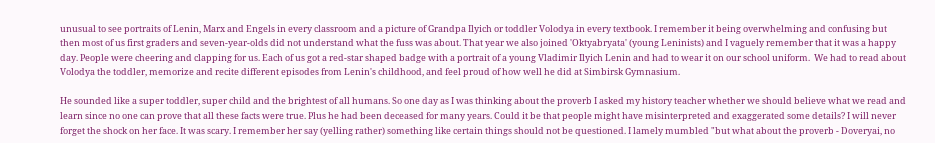unusual to see portraits of Lenin, Marx and Engels in every classroom and a picture of Grandpa Ilyich or toddler Volodya in every textbook. I remember it being overwhelming and confusing but then most of us first graders and seven-year-olds did not understand what the fuss was about. That year we also joined 'Oktyabryata' (young Leninists) and I vaguely remember that it was a happy day. People were cheering and clapping for us. Each of us got a red-star shaped badge with a portrait of a young Vladimir Ilyich Lenin and had to wear it on our school uniform.  We had to read about Volodya the toddler, memorize and recite different episodes from Lenin's childhood, and feel proud of how well he did at Simbirsk Gymnasium.

He sounded like a super toddler, super child and the brightest of all humans. So one day as I was thinking about the proverb I asked my history teacher whether we should believe what we read and learn since no one can prove that all these facts were true. Plus he had been deceased for many years. Could it be that people might have misinterpreted and exaggerated some details? I will never forget the shock on her face. It was scary. I remember her say (yelling rather) something like certain things should not be questioned. I lamely mumbled "but what about the proverb - Doveryai, no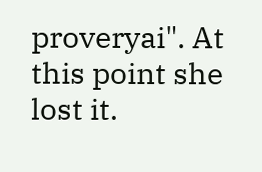proveryai". At this point she lost it.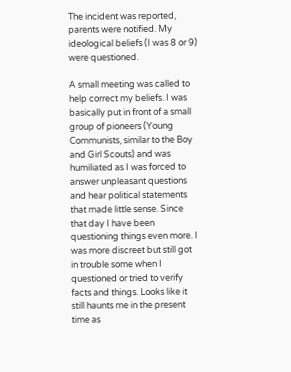The incident was reported, parents were notified. My ideological beliefs (I was 8 or 9) were questioned.

A small meeting was called to help correct my beliefs. I was basically put in front of a small group of pioneers (Young Communists, similar to the Boy and Girl Scouts) and was humiliated as I was forced to answer unpleasant questions and hear political statements that made little sense. Since that day I have been questioning things even more. I was more discreet but still got in trouble some when I questioned or tried to verify facts and things. Looks like it still haunts me in the present time as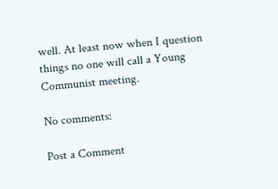well. At least now when I question things no one will call a Young Communist meeting.

No comments:

Post a Comment